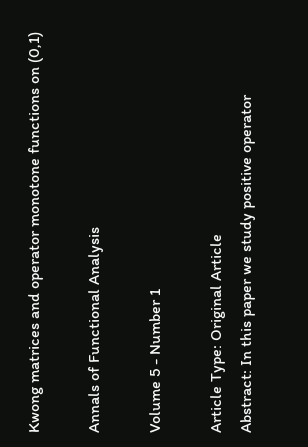Kwong matrices and operator monotone functions on (0,1)

Annals of Functional Analysis

Volume 5 - Number 1

Article Type: Original Article
Abstract: In this paper we study positive operator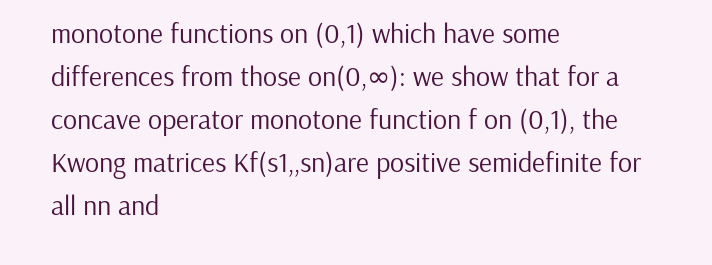monotone functions on (0,1) which have some differences from those on(0,∞): we show that for a concave operator monotone function f on (0,1), the Kwong matrices Kf(s1,,sn)are positive semidefinite for all nn and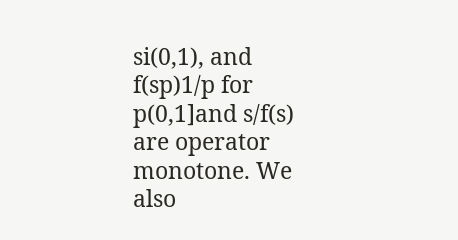si(0,1), and f(sp)1/p for p(0,1]and s/f(s) are operator monotone. We also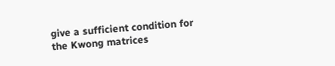give a sufficient condition for the Kwong matrices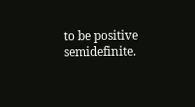to be positive semidefinite.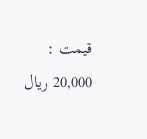قیمت : 20,000 ريال